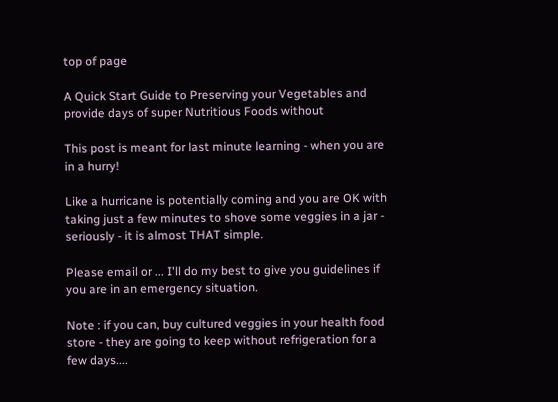top of page

A Quick Start Guide to Preserving your Vegetables and provide days of super Nutritious Foods without

This post is meant for last minute learning - when you are in a hurry!

Like a hurricane is potentially coming and you are OK with taking just a few minutes to shove some veggies in a jar - seriously - it is almost THAT simple.

Please email or ... I'll do my best to give you guidelines if you are in an emergency situation.

Note : if you can, buy cultured veggies in your health food store - they are going to keep without refrigeration for a few days....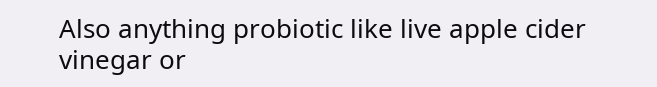Also anything probiotic like live apple cider vinegar or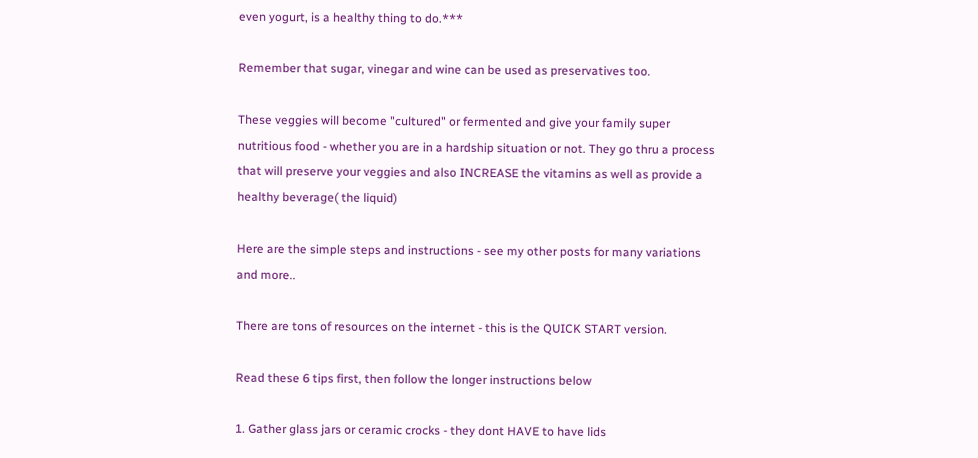even yogurt, is a healthy thing to do.***

Remember that sugar, vinegar and wine can be used as preservatives too.

These veggies will become "cultured" or fermented and give your family super nutritious food - whether you are in a hardship situation or not. They go thru a process that will preserve your veggies and also INCREASE the vitamins as well as provide a healthy beverage( the liquid)

Here are the simple steps and instructions - see my other posts for many variations and more..

There are tons of resources on the internet - this is the QUICK START version.

Read these 6 tips first, then follow the longer instructions below

1. Gather glass jars or ceramic crocks - they dont HAVE to have lids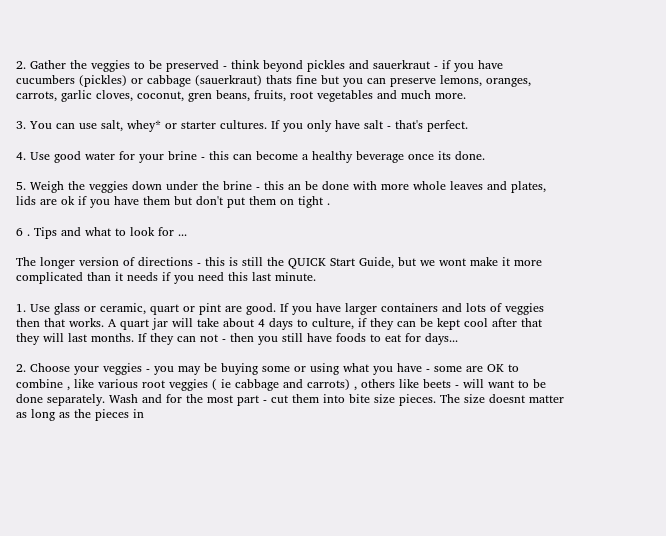2. Gather the veggies to be preserved - think beyond pickles and sauerkraut - if you have cucumbers (pickles) or cabbage (sauerkraut) thats fine but you can preserve lemons, oranges, carrots, garlic cloves, coconut, gren beans, fruits, root vegetables and much more.

3. You can use salt, whey* or starter cultures. If you only have salt - that's perfect.

4. Use good water for your brine - this can become a healthy beverage once its done.

5. Weigh the veggies down under the brine - this an be done with more whole leaves and plates, lids are ok if you have them but don't put them on tight .

6 . Tips and what to look for ...

The longer version of directions - this is still the QUICK Start Guide, but we wont make it more complicated than it needs if you need this last minute.

1. Use glass or ceramic, quart or pint are good. If you have larger containers and lots of veggies then that works. A quart jar will take about 4 days to culture, if they can be kept cool after that they will last months. If they can not - then you still have foods to eat for days...

2. Choose your veggies - you may be buying some or using what you have - some are OK to combine , like various root veggies ( ie cabbage and carrots) , others like beets - will want to be done separately. Wash and for the most part - cut them into bite size pieces. The size doesnt matter as long as the pieces in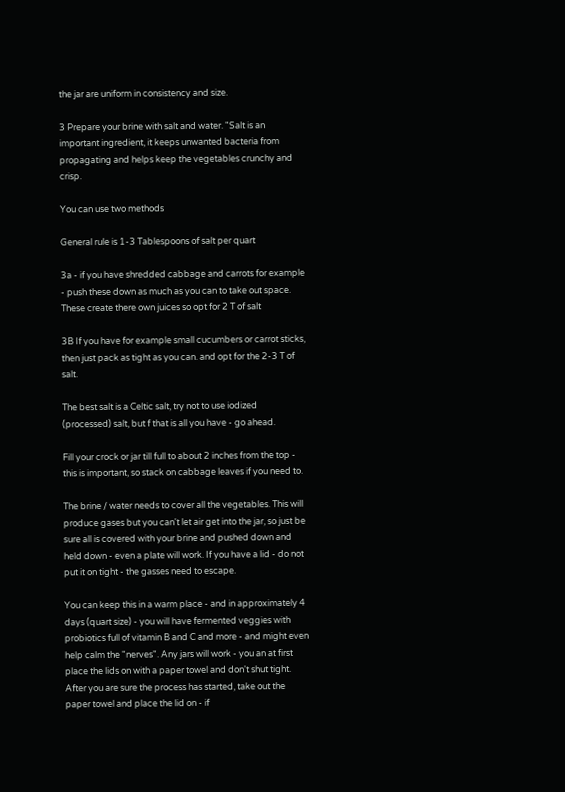the jar are uniform in consistency and size.

3 Prepare your brine with salt and water. "Salt is an important ingredient, it keeps unwanted bacteria from propagating and helps keep the vegetables crunchy and crisp.

You can use two methods

General rule is 1-3 Tablespoons of salt per quart

3a - if you have shredded cabbage and carrots for example - push these down as much as you can to take out space. These create there own juices so opt for 2 T of salt

3B If you have for example small cucumbers or carrot sticks, then just pack as tight as you can. and opt for the 2-3 T of salt.

The best salt is a Celtic salt, try not to use iodized (processed) salt, but f that is all you have - go ahead.

Fill your crock or jar till full to about 2 inches from the top - this is important, so stack on cabbage leaves if you need to.

The brine / water needs to cover all the vegetables. This will produce gases but you can't let air get into the jar, so just be sure all is covered with your brine and pushed down and held down - even a plate will work. If you have a lid - do not put it on tight - the gasses need to escape.

You can keep this in a warm place - and in approximately 4 days (quart size) - you will have fermented veggies with probiotics full of vitamin B and C and more - and might even help calm the "nerves". Any jars will work - you an at first place the lids on with a paper towel and don't shut tight. After you are sure the process has started, take out the paper towel and place the lid on - if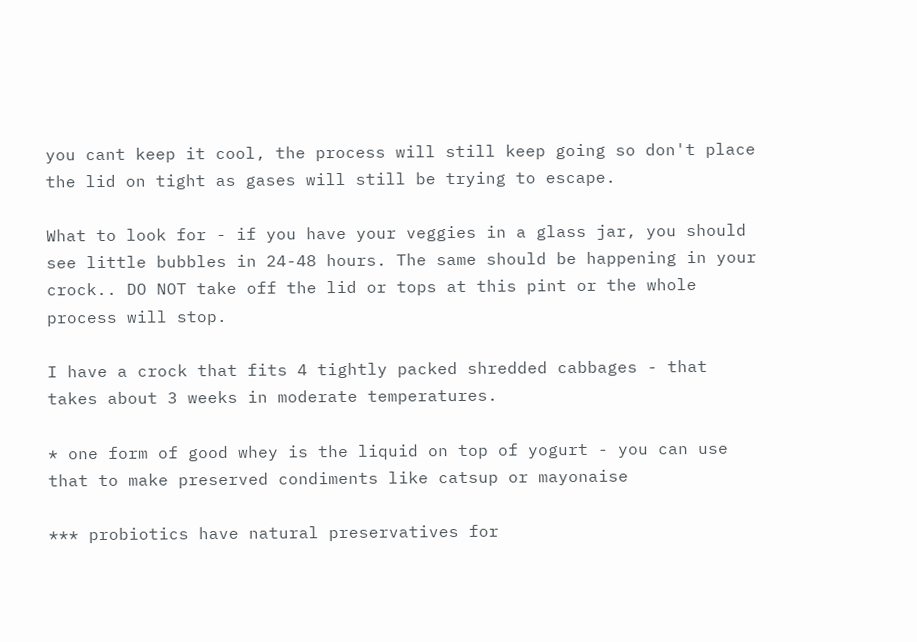you cant keep it cool, the process will still keep going so don't place the lid on tight as gases will still be trying to escape.

What to look for - if you have your veggies in a glass jar, you should see little bubbles in 24-48 hours. The same should be happening in your crock.. DO NOT take off the lid or tops at this pint or the whole process will stop.

I have a crock that fits 4 tightly packed shredded cabbages - that takes about 3 weeks in moderate temperatures.

* one form of good whey is the liquid on top of yogurt - you can use that to make preserved condiments like catsup or mayonaise

*** probiotics have natural preservatives for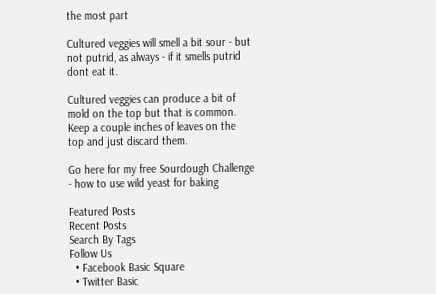the most part

Cultured veggies will smell a bit sour - but not putrid, as always - if it smells putrid dont eat it.

Cultured veggies can produce a bit of mold on the top but that is common. Keep a couple inches of leaves on the top and just discard them.

Go here for my free Sourdough Challenge - how to use wild yeast for baking

Featured Posts
Recent Posts
Search By Tags
Follow Us
  • Facebook Basic Square
  • Twitter Basic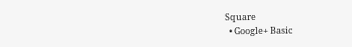Square
  • Google+ Basic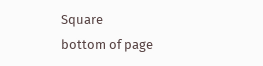Square
bottom of page